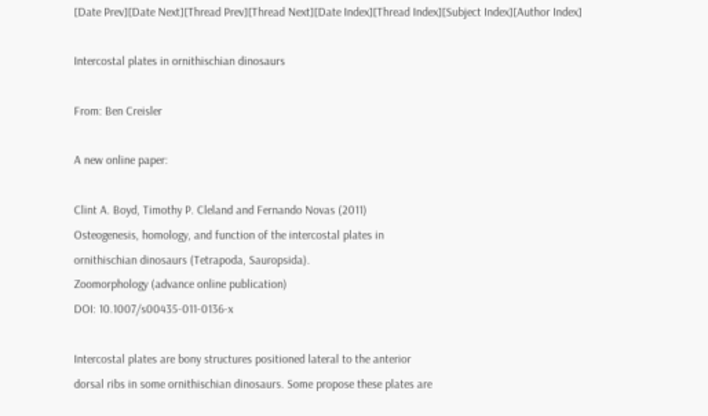[Date Prev][Date Next][Thread Prev][Thread Next][Date Index][Thread Index][Subject Index][Author Index]

Intercostal plates in ornithischian dinosaurs

From: Ben Creisler

A new online paper:

Clint A. Boyd, Timothy P. Cleland and Fernando Novas (2011)
Osteogenesis, homology, and function of the intercostal plates in
ornithischian dinosaurs (Tetrapoda, Sauropsida).
Zoomorphology (advance online publication)
DOI: 10.1007/s00435-011-0136-x

Intercostal plates are bony structures positioned lateral to the anterior
dorsal ribs in some ornithischian dinosaurs. Some propose these plates are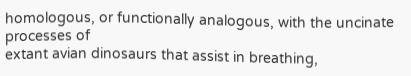homologous, or functionally analogous, with the uncinate processes of
extant avian dinosaurs that assist in breathing,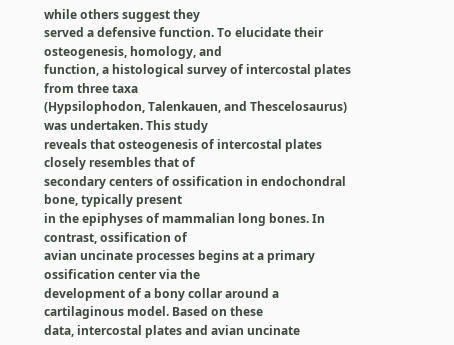while others suggest they
served a defensive function. To elucidate their osteogenesis, homology, and
function, a histological survey of intercostal plates from three taxa
(Hypsilophodon, Talenkauen, and Thescelosaurus) was undertaken. This study
reveals that osteogenesis of intercostal plates closely resembles that of
secondary centers of ossification in endochondral bone, typically present
in the epiphyses of mammalian long bones. In contrast, ossification of
avian uncinate processes begins at a primary ossification center via the
development of a bony collar around a cartilaginous model. Based on these
data, intercostal plates and avian uncinate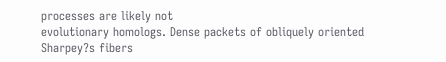processes are likely not
evolutionary homologs. Dense packets of obliquely oriented Sharpey?s fibers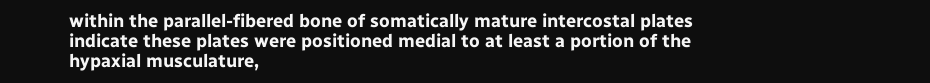within the parallel-fibered bone of somatically mature intercostal plates
indicate these plates were positioned medial to at least a portion of the
hypaxial musculature,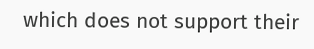which does not support their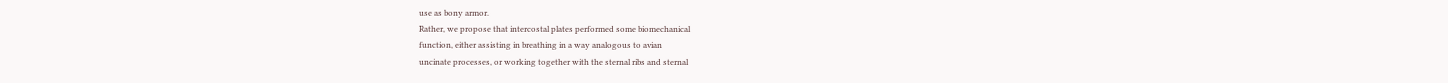use as bony armor.
Rather, we propose that intercostal plates performed some biomechanical
function, either assisting in breathing in a way analogous to avian
uncinate processes, or working together with the sternal ribs and sternal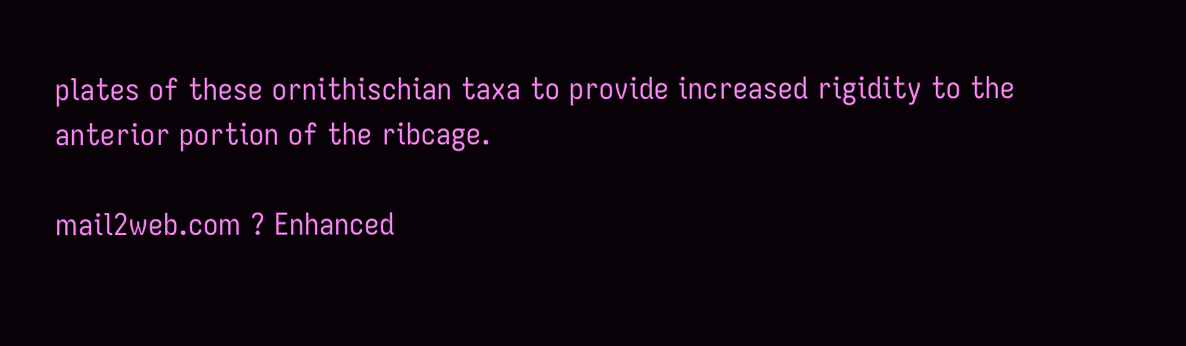plates of these ornithischian taxa to provide increased rigidity to the
anterior portion of the ribcage.

mail2web.com ? Enhanced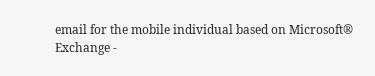email for the mobile individual based on Microsoft®
Exchange -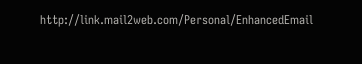http://link.mail2web.com/Personal/EnhancedEmail